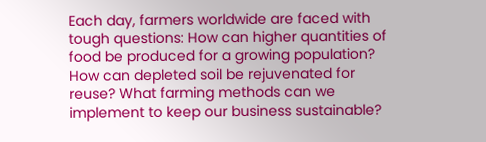Each day, farmers worldwide are faced with tough questions: How can higher quantities of food be produced for a growing population? How can depleted soil be rejuvenated for reuse? What farming methods can we implement to keep our business sustainable?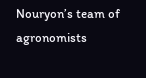Nouryon’s team of agronomists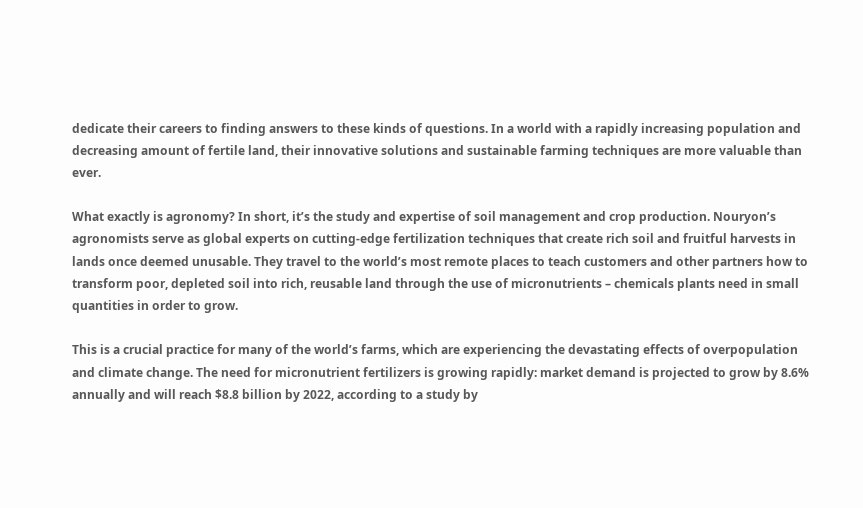dedicate their careers to finding answers to these kinds of questions. In a world with a rapidly increasing population and decreasing amount of fertile land, their innovative solutions and sustainable farming techniques are more valuable than ever.

What exactly is agronomy? In short, it’s the study and expertise of soil management and crop production. Nouryon’s agronomists serve as global experts on cutting-edge fertilization techniques that create rich soil and fruitful harvests in lands once deemed unusable. They travel to the world’s most remote places to teach customers and other partners how to transform poor, depleted soil into rich, reusable land through the use of micronutrients – chemicals plants need in small quantities in order to grow.

This is a crucial practice for many of the world’s farms, which are experiencing the devastating effects of overpopulation and climate change. The need for micronutrient fertilizers is growing rapidly: market demand is projected to grow by 8.6% annually and will reach $8.8 billion by 2022, according to a study by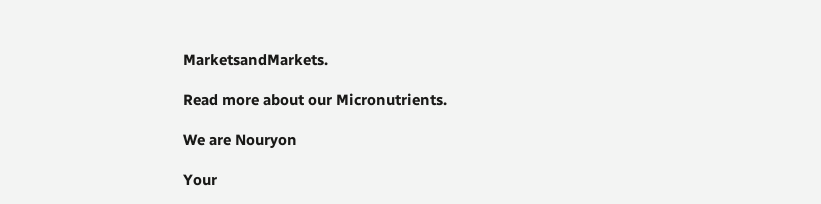MarketsandMarkets.

Read more about our Micronutrients.

We are Nouryon

Your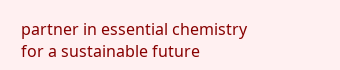partner in essential chemistry
for a sustainable future